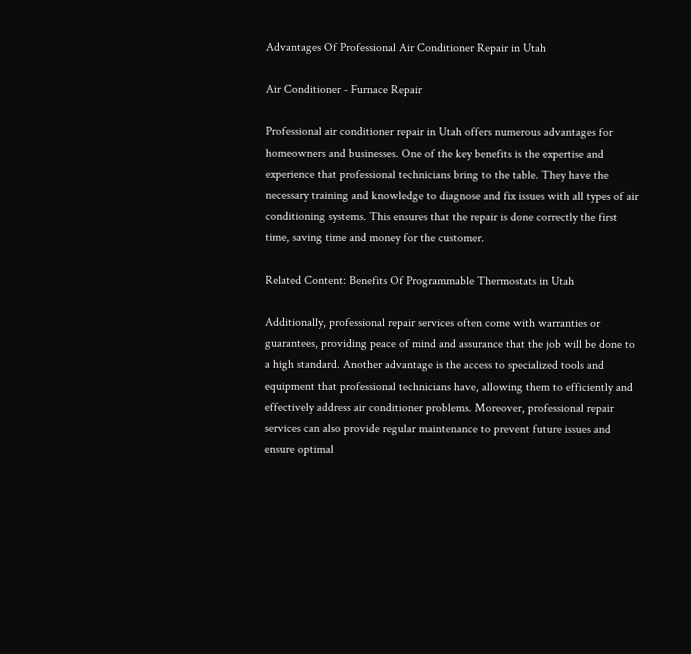Advantages Of Professional Air Conditioner Repair in Utah

Air Conditioner - Furnace Repair

Professional air conditioner repair in Utah offers numerous advantages for homeowners and businesses. One of the key benefits is the expertise and experience that professional technicians bring to the table. They have the necessary training and knowledge to diagnose and fix issues with all types of air conditioning systems. This ensures that the repair is done correctly the first time, saving time and money for the customer.

Related Content: Benefits Of Programmable Thermostats in Utah

Additionally, professional repair services often come with warranties or guarantees, providing peace of mind and assurance that the job will be done to a high standard. Another advantage is the access to specialized tools and equipment that professional technicians have, allowing them to efficiently and effectively address air conditioner problems. Moreover, professional repair services can also provide regular maintenance to prevent future issues and ensure optimal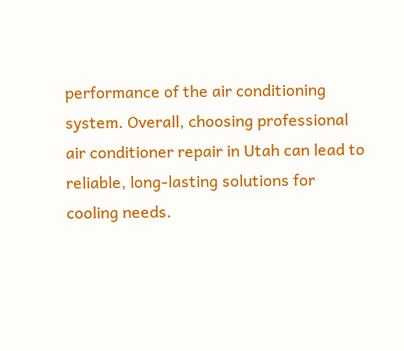performance of the air conditioning system. Overall, choosing professional air conditioner repair in Utah can lead to reliable, long-lasting solutions for cooling needs.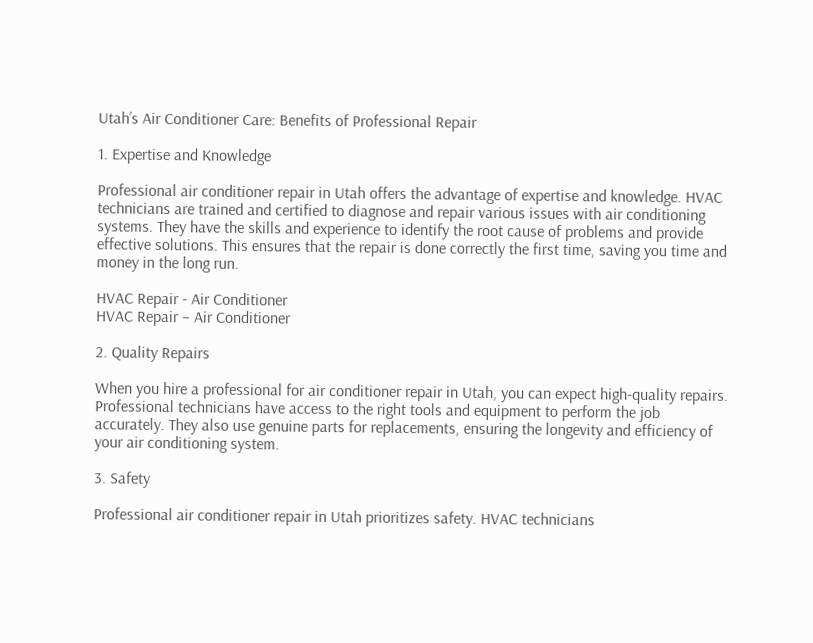Utah’s Air Conditioner Care: Benefits of Professional Repair

1. Expertise and Knowledge

Professional air conditioner repair in Utah offers the advantage of expertise and knowledge. HVAC technicians are trained and certified to diagnose and repair various issues with air conditioning systems. They have the skills and experience to identify the root cause of problems and provide effective solutions. This ensures that the repair is done correctly the first time, saving you time and money in the long run.

HVAC Repair - Air Conditioner
HVAC Repair – Air Conditioner

2. Quality Repairs

When you hire a professional for air conditioner repair in Utah, you can expect high-quality repairs. Professional technicians have access to the right tools and equipment to perform the job accurately. They also use genuine parts for replacements, ensuring the longevity and efficiency of your air conditioning system.

3. Safety

Professional air conditioner repair in Utah prioritizes safety. HVAC technicians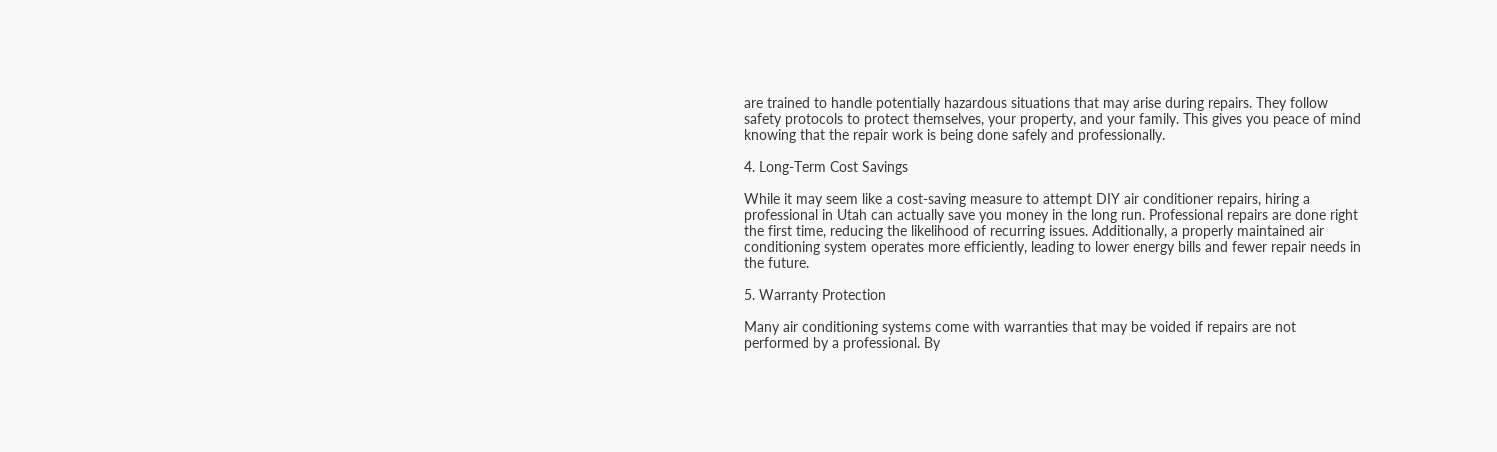are trained to handle potentially hazardous situations that may arise during repairs. They follow safety protocols to protect themselves, your property, and your family. This gives you peace of mind knowing that the repair work is being done safely and professionally.

4. Long-Term Cost Savings

While it may seem like a cost-saving measure to attempt DIY air conditioner repairs, hiring a professional in Utah can actually save you money in the long run. Professional repairs are done right the first time, reducing the likelihood of recurring issues. Additionally, a properly maintained air conditioning system operates more efficiently, leading to lower energy bills and fewer repair needs in the future.

5. Warranty Protection

Many air conditioning systems come with warranties that may be voided if repairs are not performed by a professional. By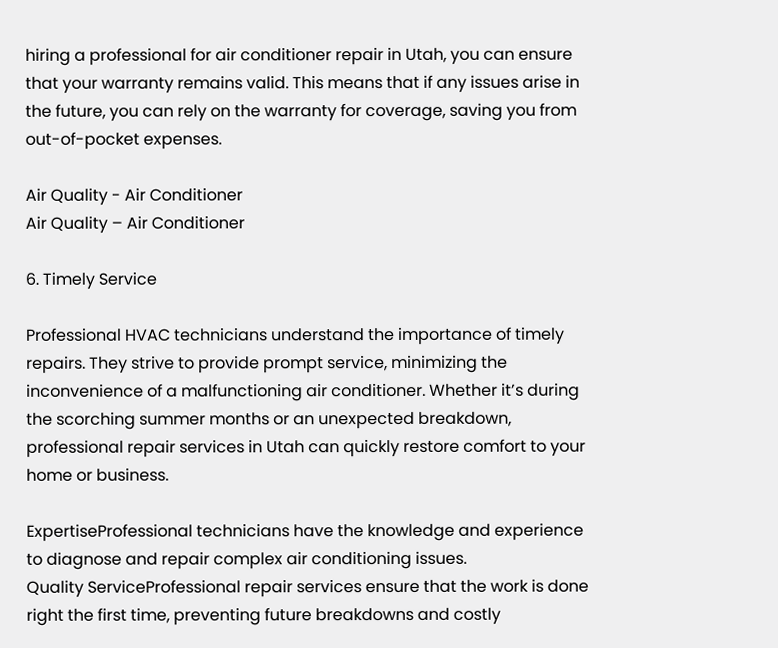hiring a professional for air conditioner repair in Utah, you can ensure that your warranty remains valid. This means that if any issues arise in the future, you can rely on the warranty for coverage, saving you from out-of-pocket expenses.

Air Quality - Air Conditioner
Air Quality – Air Conditioner

6. Timely Service

Professional HVAC technicians understand the importance of timely repairs. They strive to provide prompt service, minimizing the inconvenience of a malfunctioning air conditioner. Whether it’s during the scorching summer months or an unexpected breakdown, professional repair services in Utah can quickly restore comfort to your home or business.

ExpertiseProfessional technicians have the knowledge and experience to diagnose and repair complex air conditioning issues.
Quality ServiceProfessional repair services ensure that the work is done right the first time, preventing future breakdowns and costly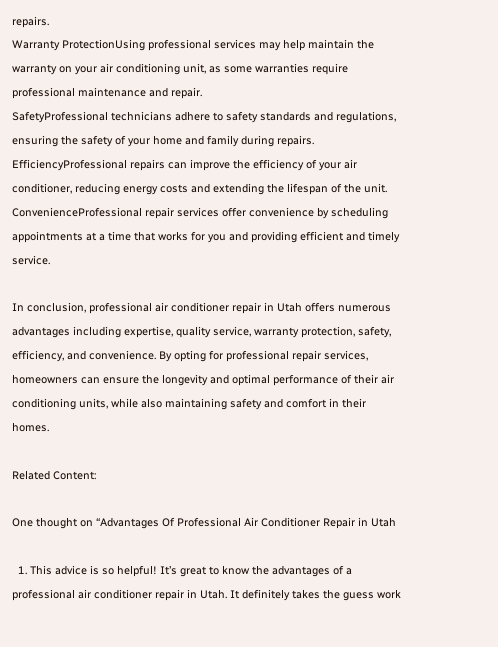repairs.
Warranty ProtectionUsing professional services may help maintain the warranty on your air conditioning unit, as some warranties require professional maintenance and repair.
SafetyProfessional technicians adhere to safety standards and regulations, ensuring the safety of your home and family during repairs.
EfficiencyProfessional repairs can improve the efficiency of your air conditioner, reducing energy costs and extending the lifespan of the unit.
ConvenienceProfessional repair services offer convenience by scheduling appointments at a time that works for you and providing efficient and timely service.

In conclusion, professional air conditioner repair in Utah offers numerous advantages including expertise, quality service, warranty protection, safety, efficiency, and convenience. By opting for professional repair services, homeowners can ensure the longevity and optimal performance of their air conditioning units, while also maintaining safety and comfort in their homes.

Related Content:

One thought on “Advantages Of Professional Air Conditioner Repair in Utah

  1. This advice is so helpful! It’s great to know the advantages of a professional air conditioner repair in Utah. It definitely takes the guess work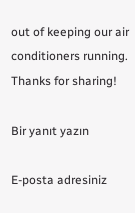out of keeping our air conditioners running. Thanks for sharing!

Bir yanıt yazın

E-posta adresiniz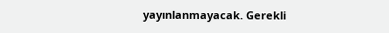yayınlanmayacak. Gerekli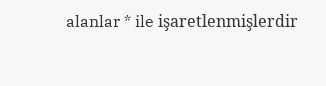alanlar * ile işaretlenmişlerdir